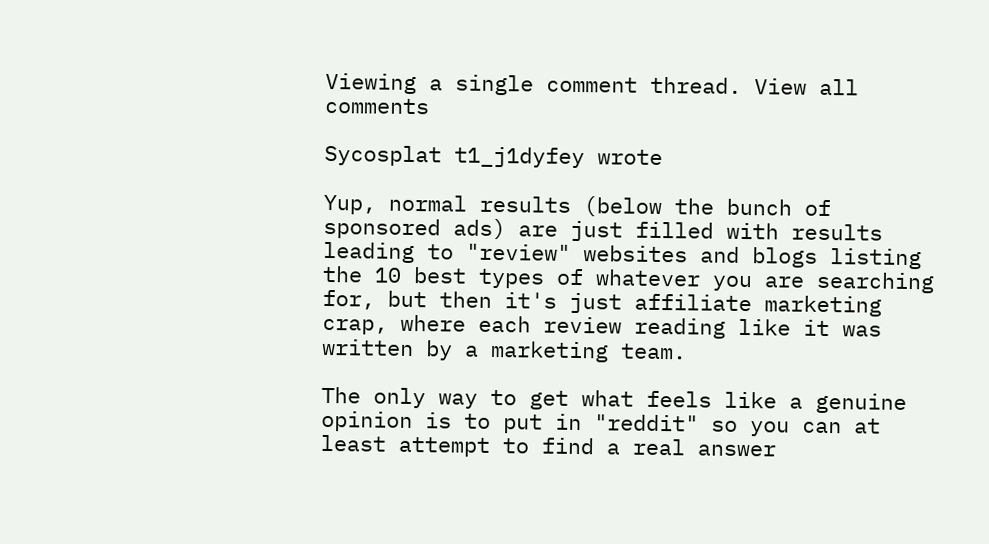Viewing a single comment thread. View all comments

Sycosplat t1_j1dyfey wrote

Yup, normal results (below the bunch of sponsored ads) are just filled with results leading to "review" websites and blogs listing the 10 best types of whatever you are searching for, but then it's just affiliate marketing crap, where each review reading like it was written by a marketing team.

The only way to get what feels like a genuine opinion is to put in "reddit" so you can at least attempt to find a real answer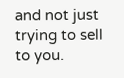and not just trying to sell to you.